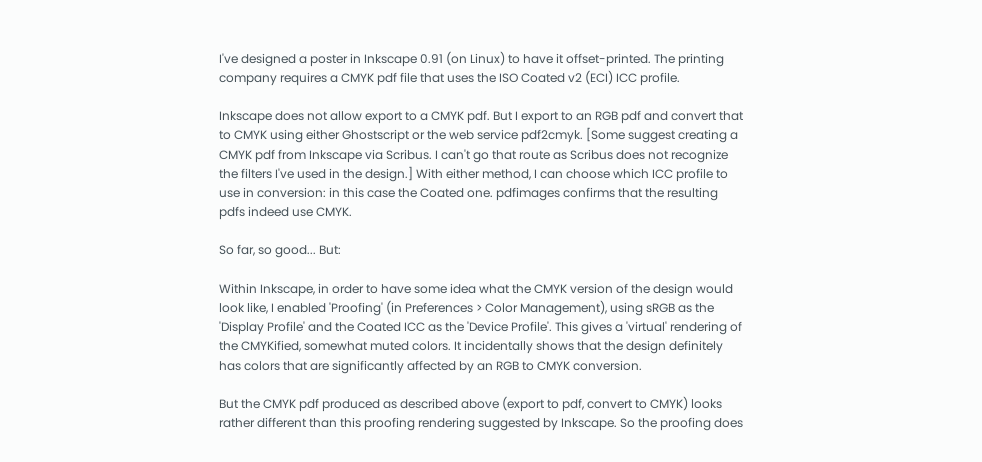I've designed a poster in Inkscape 0.91 (on Linux) to have it offset-printed. The printing company requires a CMYK pdf file that uses the ISO Coated v2 (ECI) ICC profile.

Inkscape does not allow export to a CMYK pdf. But I export to an RGB pdf and convert that to CMYK using either Ghostscript or the web service pdf2cmyk. [Some suggest creating a CMYK pdf from Inkscape via Scribus. I can't go that route as Scribus does not recognize the filters I've used in the design.] With either method, I can choose which ICC profile to use in conversion: in this case the Coated one. pdfimages confirms that the resulting pdfs indeed use CMYK.

So far, so good... But:

Within Inkscape, in order to have some idea what the CMYK version of the design would look like, I enabled 'Proofing' (in Preferences > Color Management), using sRGB as the 'Display Profile' and the Coated ICC as the 'Device Profile'. This gives a 'virtual' rendering of the CMYKified, somewhat muted colors. It incidentally shows that the design definitely has colors that are significantly affected by an RGB to CMYK conversion.

But the CMYK pdf produced as described above (export to pdf, convert to CMYK) looks rather different than this proofing rendering suggested by Inkscape. So the proofing does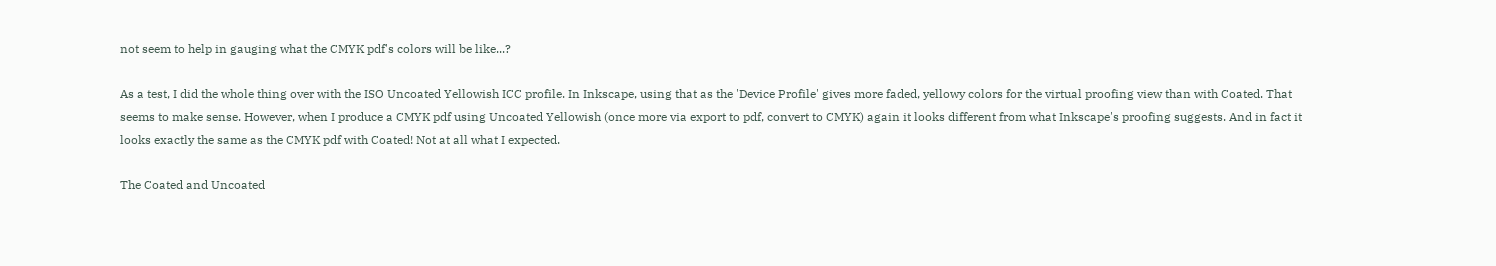not seem to help in gauging what the CMYK pdf's colors will be like...?

As a test, I did the whole thing over with the ISO Uncoated Yellowish ICC profile. In Inkscape, using that as the 'Device Profile' gives more faded, yellowy colors for the virtual proofing view than with Coated. That seems to make sense. However, when I produce a CMYK pdf using Uncoated Yellowish (once more via export to pdf, convert to CMYK) again it looks different from what Inkscape's proofing suggests. And in fact it looks exactly the same as the CMYK pdf with Coated! Not at all what I expected.

The Coated and Uncoated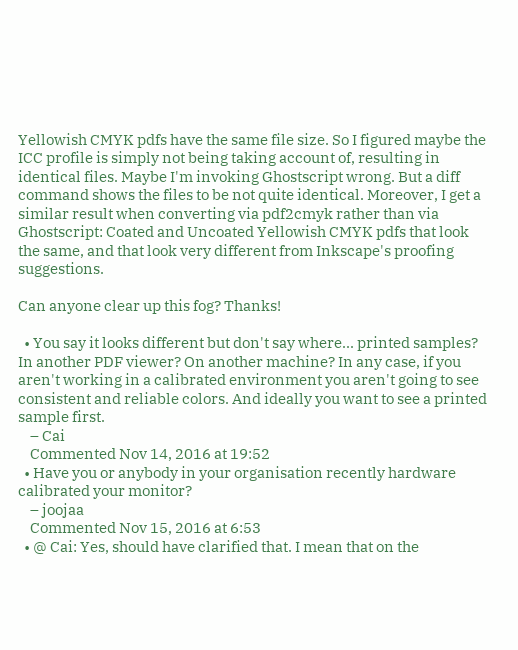Yellowish CMYK pdfs have the same file size. So I figured maybe the ICC profile is simply not being taking account of, resulting in identical files. Maybe I'm invoking Ghostscript wrong. But a diff command shows the files to be not quite identical. Moreover, I get a similar result when converting via pdf2cmyk rather than via Ghostscript: Coated and Uncoated Yellowish CMYK pdfs that look the same, and that look very different from Inkscape's proofing suggestions.

Can anyone clear up this fog? Thanks!

  • You say it looks different but don't say where... printed samples? In another PDF viewer? On another machine? In any case, if you aren't working in a calibrated environment you aren't going to see consistent and reliable colors. And ideally you want to see a printed sample first.
    – Cai
    Commented Nov 14, 2016 at 19:52
  • Have you or anybody in your organisation recently hardware calibrated your monitor?
    – joojaa
    Commented Nov 15, 2016 at 6:53
  • @ Cai: Yes, should have clarified that. I mean that on the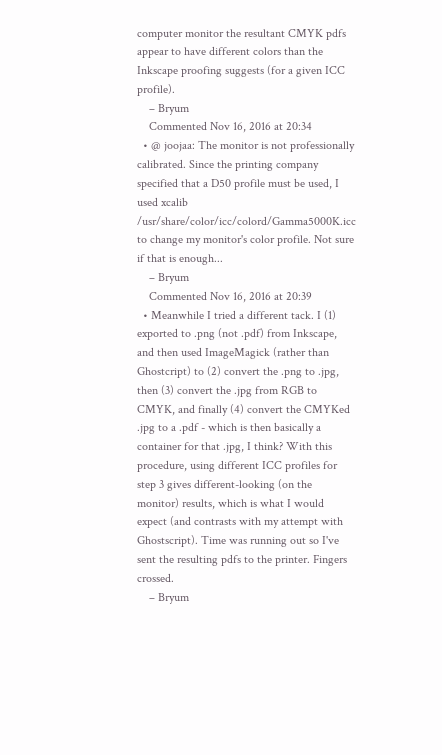computer monitor the resultant CMYK pdfs appear to have different colors than the Inkscape proofing suggests (for a given ICC profile).
    – Bryum
    Commented Nov 16, 2016 at 20:34
  • @ joojaa: The monitor is not professionally calibrated. Since the printing company specified that a D50 profile must be used, I used xcalib /usr/share/color/icc/colord/Gamma5000K.icc to change my monitor's color profile. Not sure if that is enough...
    – Bryum
    Commented Nov 16, 2016 at 20:39
  • Meanwhile I tried a different tack. I (1) exported to .png (not .pdf) from Inkscape, and then used ImageMagick (rather than Ghostcript) to (2) convert the .png to .jpg, then (3) convert the .jpg from RGB to CMYK, and finally (4) convert the CMYKed .jpg to a .pdf - which is then basically a container for that .jpg, I think? With this procedure, using different ICC profiles for step 3 gives different-looking (on the monitor) results, which is what I would expect (and contrasts with my attempt with Ghostscript). Time was running out so I've sent the resulting pdfs to the printer. Fingers crossed.
    – Bryum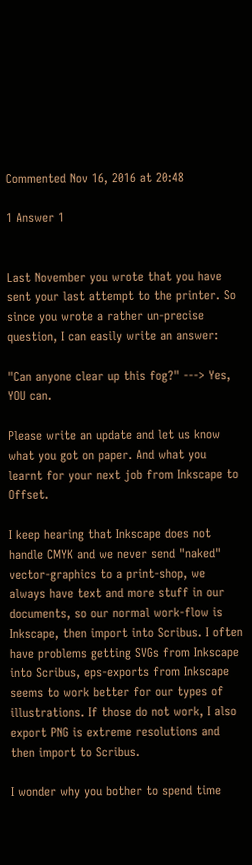Commented Nov 16, 2016 at 20:48

1 Answer 1


Last November you wrote that you have sent your last attempt to the printer. So since you wrote a rather un-precise question, I can easily write an answer:

"Can anyone clear up this fog?" ---> Yes, YOU can.

Please write an update and let us know what you got on paper. And what you learnt for your next job from Inkscape to Offset.

I keep hearing that Inkscape does not handle CMYK and we never send "naked" vector-graphics to a print-shop, we always have text and more stuff in our documents, so our normal work-flow is Inkscape, then import into Scribus. I often have problems getting SVGs from Inkscape into Scribus, eps-exports from Inkscape seems to work better for our types of illustrations. If those do not work, I also export PNG is extreme resolutions and then import to Scribus.

I wonder why you bother to spend time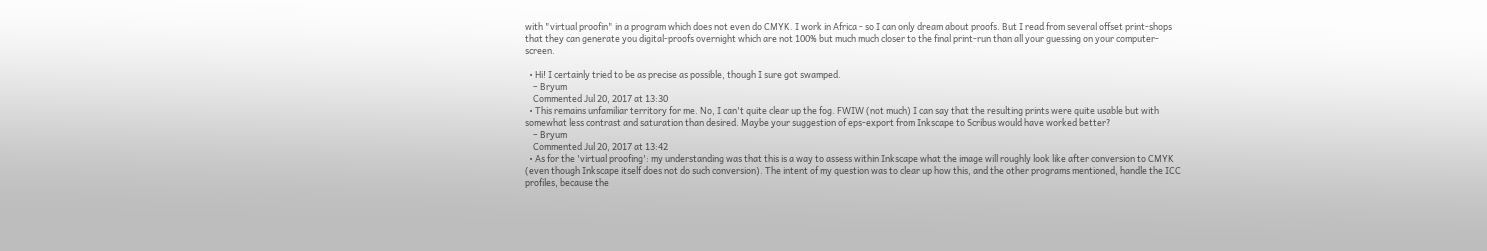with "virtual proofin" in a program which does not even do CMYK. I work in Africa - so I can only dream about proofs. But I read from several offset print-shops that they can generate you digital-proofs overnight which are not 100% but much much closer to the final print-run than all your guessing on your computer-screen.

  • Hi! I certainly tried to be as precise as possible, though I sure got swamped.
    – Bryum
    Commented Jul 20, 2017 at 13:30
  • This remains unfamiliar territory for me. No, I can't quite clear up the fog. FWIW (not much) I can say that the resulting prints were quite usable but with somewhat less contrast and saturation than desired. Maybe your suggestion of eps-export from Inkscape to Scribus would have worked better?
    – Bryum
    Commented Jul 20, 2017 at 13:42
  • As for the 'virtual proofing': my understanding was that this is a way to assess within Inkscape what the image will roughly look like after conversion to CMYK (even though Inkscape itself does not do such conversion). The intent of my question was to clear up how this, and the other programs mentioned, handle the ICC profiles, because the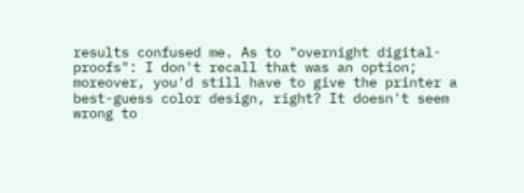results confused me. As to "overnight digital-proofs": I don't recall that was an option; moreover, you'd still have to give the printer a best-guess color design, right? It doesn't seem wrong to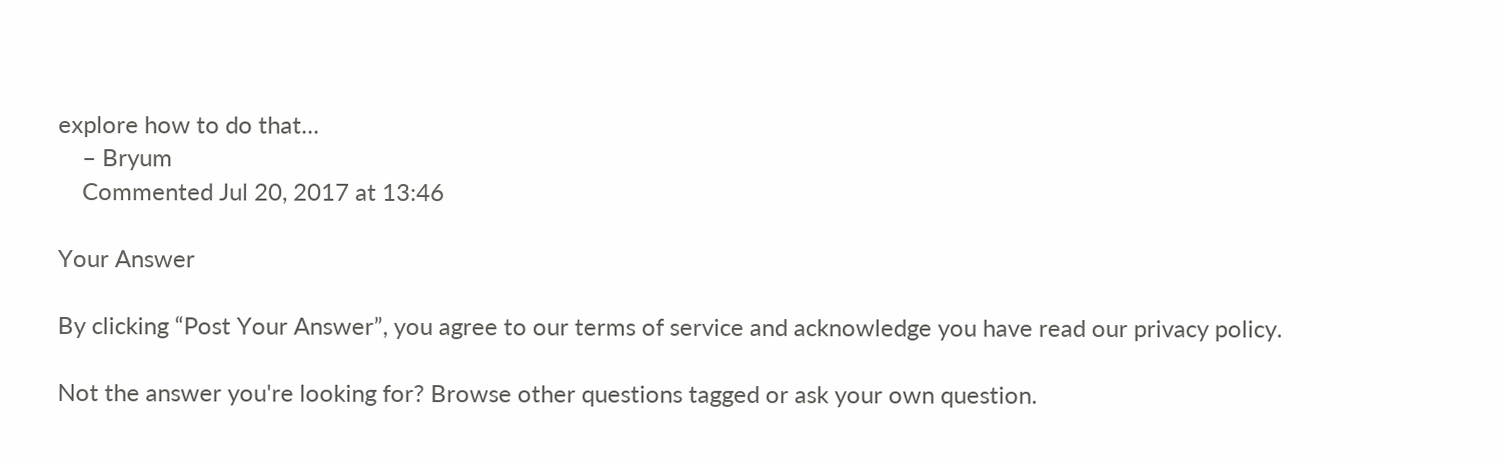explore how to do that...
    – Bryum
    Commented Jul 20, 2017 at 13:46

Your Answer

By clicking “Post Your Answer”, you agree to our terms of service and acknowledge you have read our privacy policy.

Not the answer you're looking for? Browse other questions tagged or ask your own question.